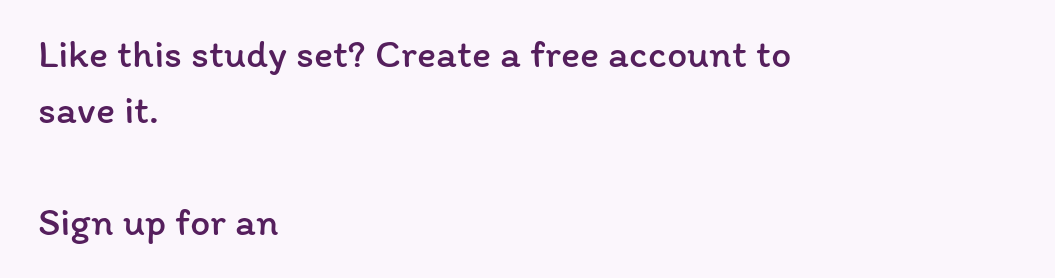Like this study set? Create a free account to save it.

Sign up for an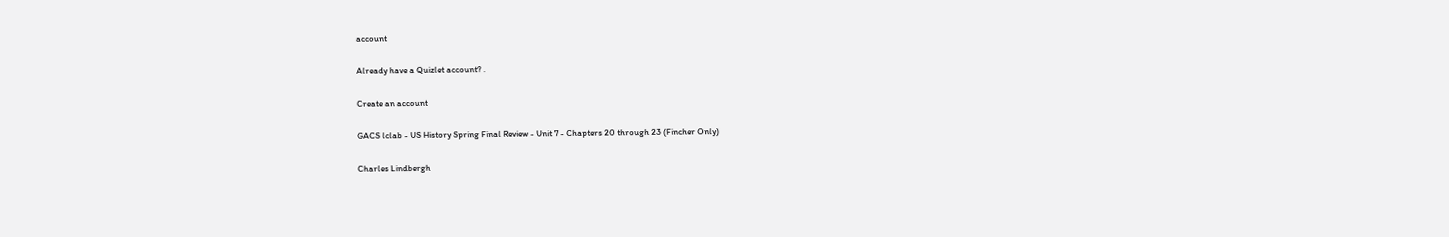account

Already have a Quizlet account? .

Create an account

GACS lclab - US History Spring Final Review - Unit 7 - Chapters 20 through 23 (Fincher Only)

Charles Lindbergh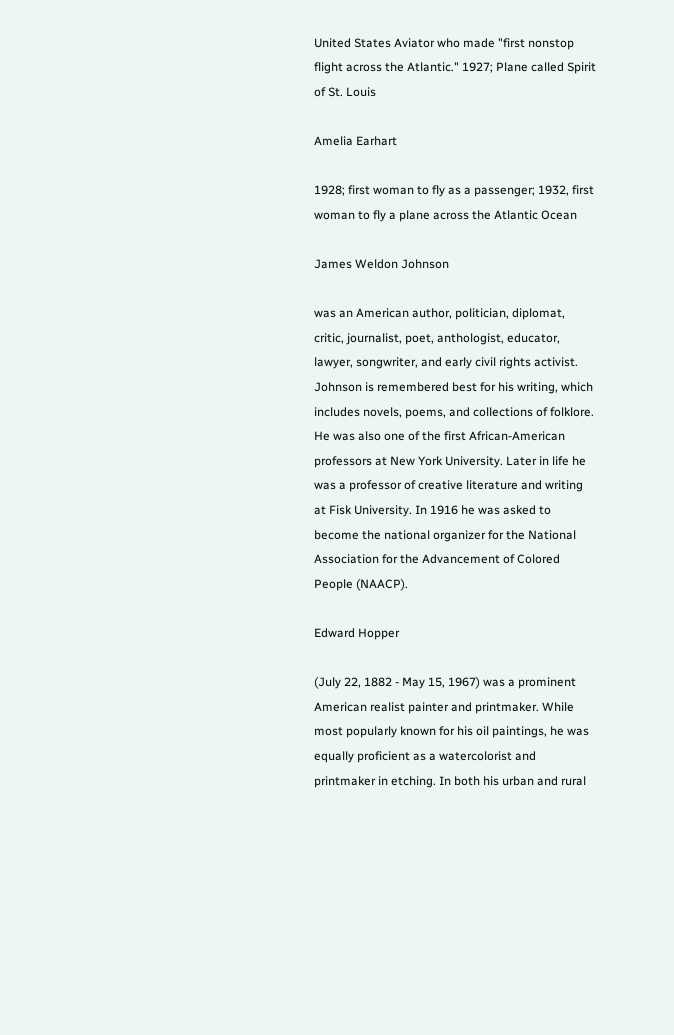United States Aviator who made "first nonstop flight across the Atlantic." 1927; Plane called Spirit of St. Louis

Amelia Earhart

1928; first woman to fly as a passenger; 1932, first woman to fly a plane across the Atlantic Ocean

James Weldon Johnson

was an American author, politician, diplomat, critic, journalist, poet, anthologist, educator, lawyer, songwriter, and early civil rights activist. Johnson is remembered best for his writing, which includes novels, poems, and collections of folklore. He was also one of the first African-American professors at New York University. Later in life he was a professor of creative literature and writing at Fisk University. In 1916 he was asked to become the national organizer for the National Association for the Advancement of Colored People (NAACP).

Edward Hopper

(July 22, 1882 - May 15, 1967) was a prominent American realist painter and printmaker. While most popularly known for his oil paintings, he was equally proficient as a watercolorist and printmaker in etching. In both his urban and rural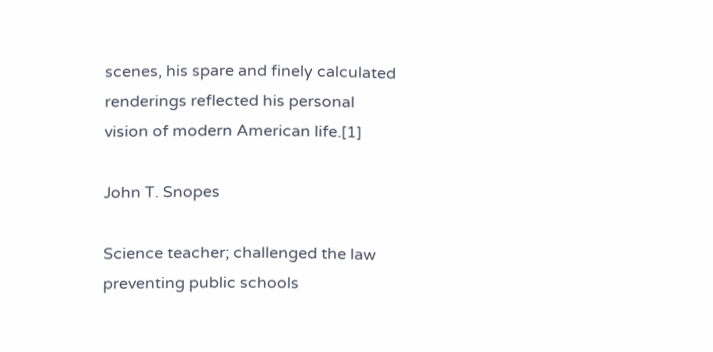scenes, his spare and finely calculated renderings reflected his personal vision of modern American life.[1]

John T. Snopes

Science teacher; challenged the law preventing public schools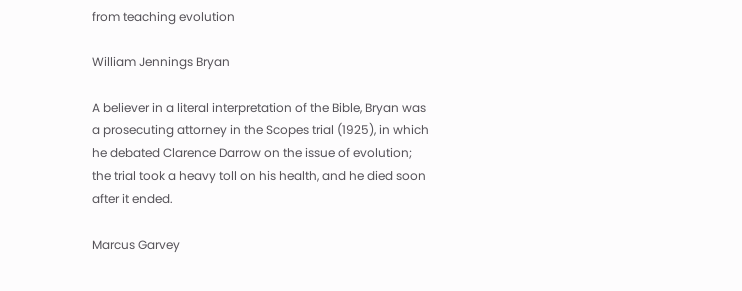from teaching evolution

William Jennings Bryan

A believer in a literal interpretation of the Bible, Bryan was a prosecuting attorney in the Scopes trial (1925), in which he debated Clarence Darrow on the issue of evolution; the trial took a heavy toll on his health, and he died soon after it ended.

Marcus Garvey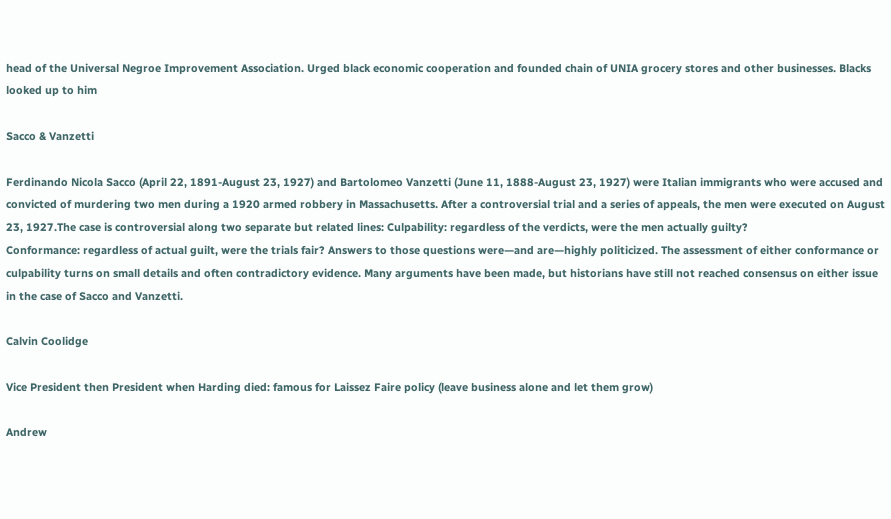head of the Universal Negroe Improvement Association. Urged black economic cooperation and founded chain of UNIA grocery stores and other businesses. Blacks looked up to him

Sacco & Vanzetti

Ferdinando Nicola Sacco (April 22, 1891-August 23, 1927) and Bartolomeo Vanzetti (June 11, 1888-August 23, 1927) were Italian immigrants who were accused and convicted of murdering two men during a 1920 armed robbery in Massachusetts. After a controversial trial and a series of appeals, the men were executed on August 23, 1927.The case is controversial along two separate but related lines: Culpability: regardless of the verdicts, were the men actually guilty?
Conformance: regardless of actual guilt, were the trials fair? Answers to those questions were—and are—highly politicized. The assessment of either conformance or culpability turns on small details and often contradictory evidence. Many arguments have been made, but historians have still not reached consensus on either issue in the case of Sacco and Vanzetti.

Calvin Coolidge

Vice President then President when Harding died: famous for Laissez Faire policy (leave business alone and let them grow)

Andrew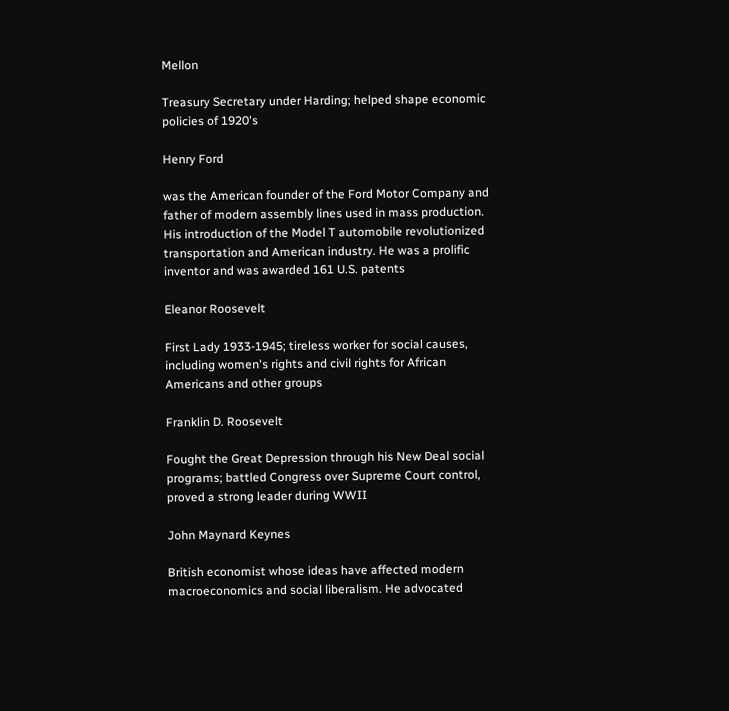Mellon

Treasury Secretary under Harding; helped shape economic policies of 1920's

Henry Ford

was the American founder of the Ford Motor Company and father of modern assembly lines used in mass production. His introduction of the Model T automobile revolutionized transportation and American industry. He was a prolific inventor and was awarded 161 U.S. patents

Eleanor Roosevelt

First Lady 1933-1945; tireless worker for social causes, including women's rights and civil rights for African Americans and other groups

Franklin D. Roosevelt

Fought the Great Depression through his New Deal social programs; battled Congress over Supreme Court control, proved a strong leader during WWII

John Maynard Keynes

British economist whose ideas have affected modern macroeconomics and social liberalism. He advocated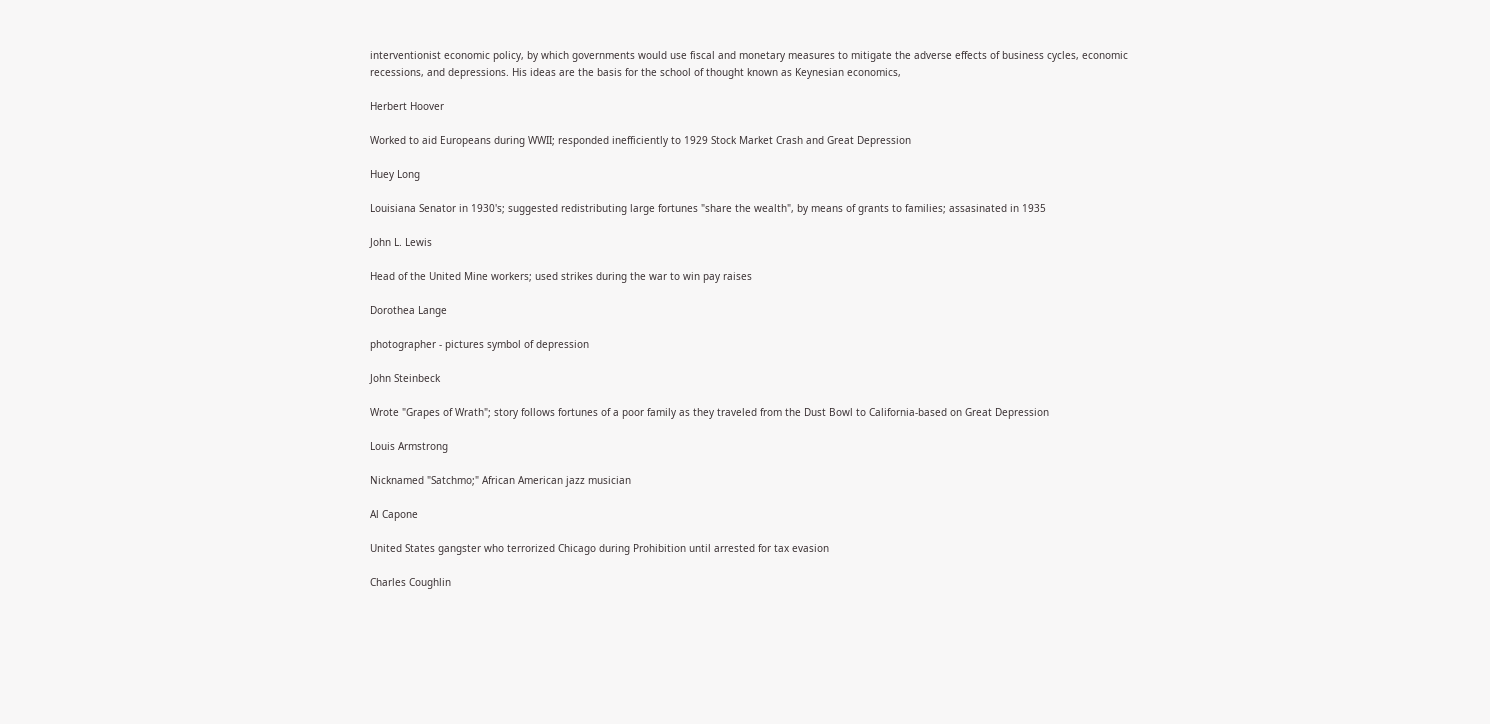interventionist economic policy, by which governments would use fiscal and monetary measures to mitigate the adverse effects of business cycles, economic recessions, and depressions. His ideas are the basis for the school of thought known as Keynesian economics,

Herbert Hoover

Worked to aid Europeans during WWII; responded inefficiently to 1929 Stock Market Crash and Great Depression

Huey Long

Louisiana Senator in 1930's; suggested redistributing large fortunes "share the wealth", by means of grants to families; assasinated in 1935

John L. Lewis

Head of the United Mine workers; used strikes during the war to win pay raises

Dorothea Lange

photographer - pictures symbol of depression

John Steinbeck

Wrote "Grapes of Wrath"; story follows fortunes of a poor family as they traveled from the Dust Bowl to California-based on Great Depression

Louis Armstrong

Nicknamed "Satchmo;" African American jazz musician

Al Capone

United States gangster who terrorized Chicago during Prohibition until arrested for tax evasion

Charles Coughlin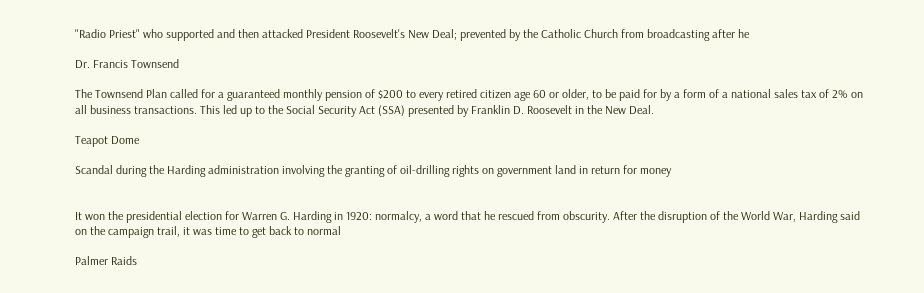"Radio Priest" who supported and then attacked President Roosevelt's New Deal; prevented by the Catholic Church from broadcasting after he

Dr. Francis Townsend

The Townsend Plan called for a guaranteed monthly pension of $200 to every retired citizen age 60 or older, to be paid for by a form of a national sales tax of 2% on all business transactions. This led up to the Social Security Act (SSA) presented by Franklin D. Roosevelt in the New Deal.

Teapot Dome

Scandal during the Harding administration involving the granting of oil-drilling rights on government land in return for money


It won the presidential election for Warren G. Harding in 1920: normalcy, a word that he rescued from obscurity. After the disruption of the World War, Harding said on the campaign trail, it was time to get back to normal

Palmer Raids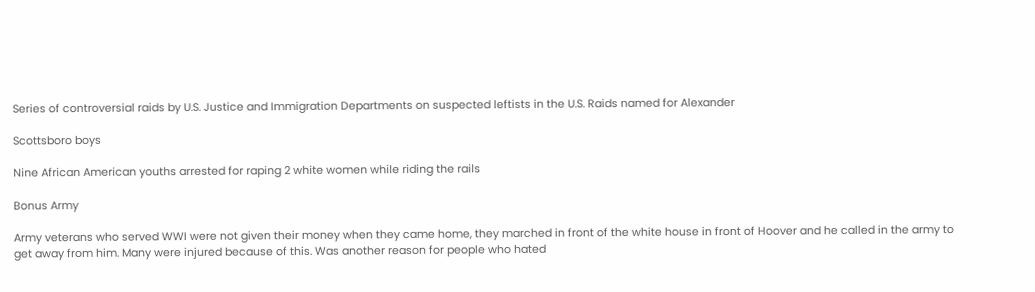Series of controversial raids by U.S. Justice and Immigration Departments on suspected leftists in the U.S. Raids named for Alexander

Scottsboro boys

Nine African American youths arrested for raping 2 white women while riding the rails

Bonus Army

Army veterans who served WWI were not given their money when they came home, they marched in front of the white house in front of Hoover and he called in the army to get away from him. Many were injured because of this. Was another reason for people who hated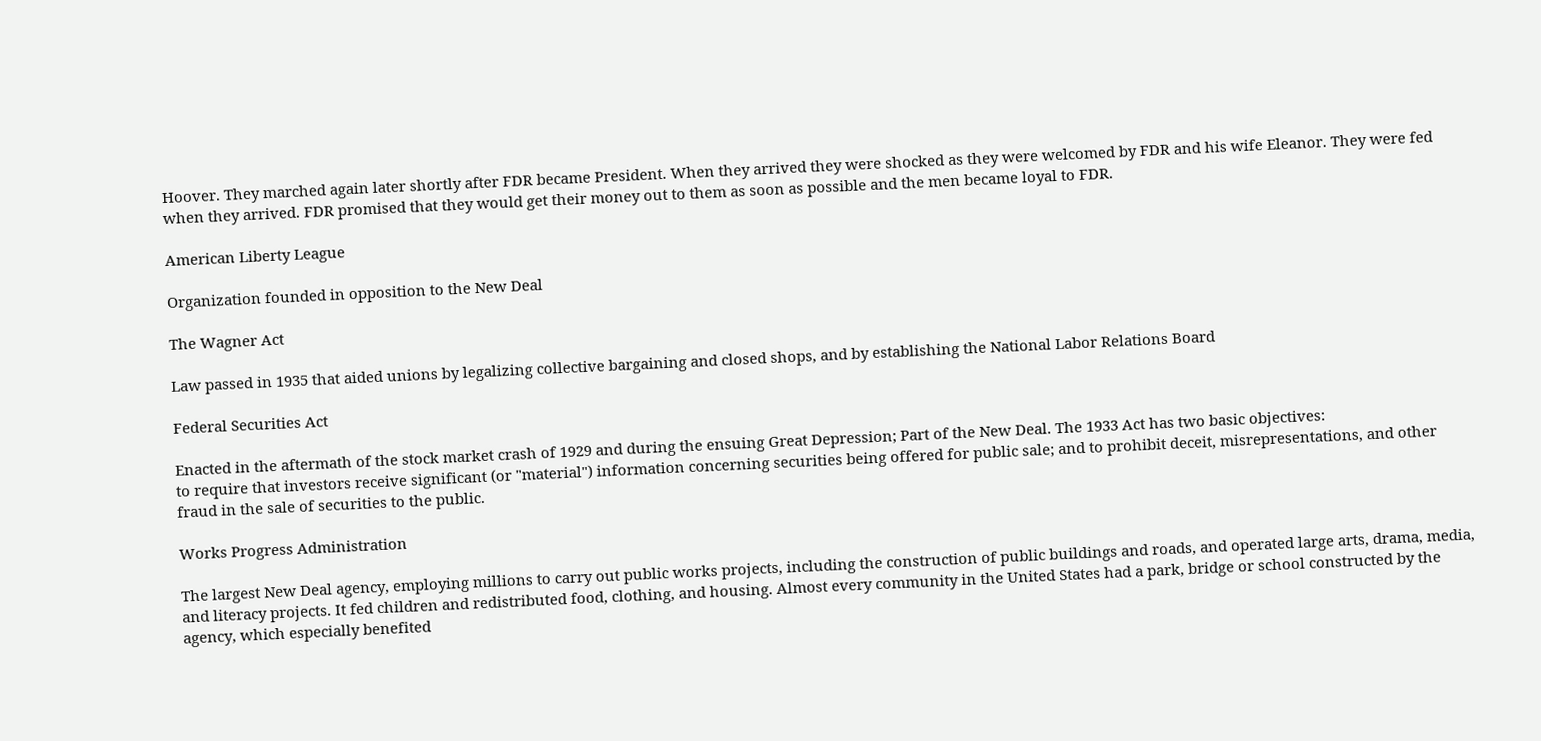Hoover. They marched again later shortly after FDR became President. When they arrived they were shocked as they were welcomed by FDR and his wife Eleanor. They were fed when they arrived. FDR promised that they would get their money out to them as soon as possible and the men became loyal to FDR.

American Liberty League

Organization founded in opposition to the New Deal

The Wagner Act

Law passed in 1935 that aided unions by legalizing collective bargaining and closed shops, and by establishing the National Labor Relations Board

Federal Securities Act

Enacted in the aftermath of the stock market crash of 1929 and during the ensuing Great Depression; Part of the New Deal. The 1933 Act has two basic objectives:
to require that investors receive significant (or "material") information concerning securities being offered for public sale; and to prohibit deceit, misrepresentations, and other fraud in the sale of securities to the public.

Works Progress Administration

The largest New Deal agency, employing millions to carry out public works projects, including the construction of public buildings and roads, and operated large arts, drama, media, and literacy projects. It fed children and redistributed food, clothing, and housing. Almost every community in the United States had a park, bridge or school constructed by the agency, which especially benefited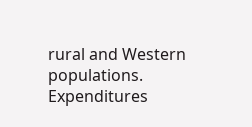rural and Western populations. Expenditures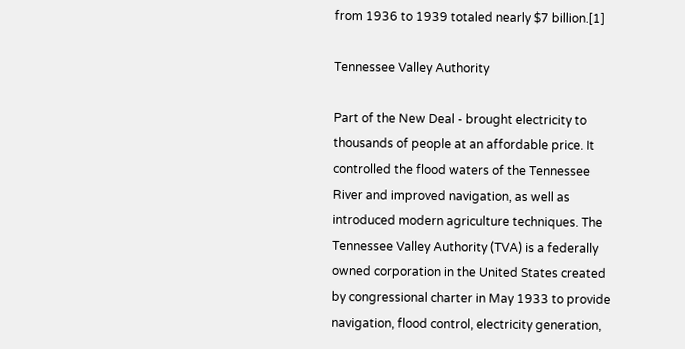from 1936 to 1939 totaled nearly $7 billion.[1]

Tennessee Valley Authority

Part of the New Deal - brought electricity to thousands of people at an affordable price. It controlled the flood waters of the Tennessee River and improved navigation, as well as introduced modern agriculture techniques. The Tennessee Valley Authority (TVA) is a federally owned corporation in the United States created by congressional charter in May 1933 to provide navigation, flood control, electricity generation,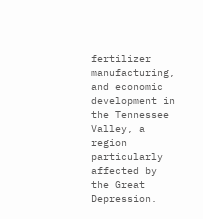fertilizer manufacturing, and economic development in the Tennessee Valley, a region particularly affected by the Great Depression.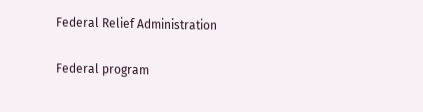Federal Relief Administration

Federal program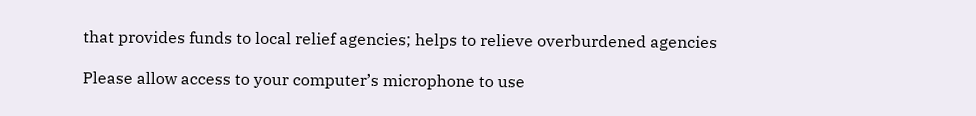that provides funds to local relief agencies; helps to relieve overburdened agencies

Please allow access to your computer’s microphone to use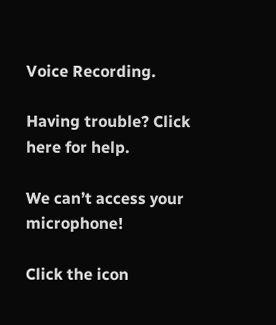Voice Recording.

Having trouble? Click here for help.

We can’t access your microphone!

Click the icon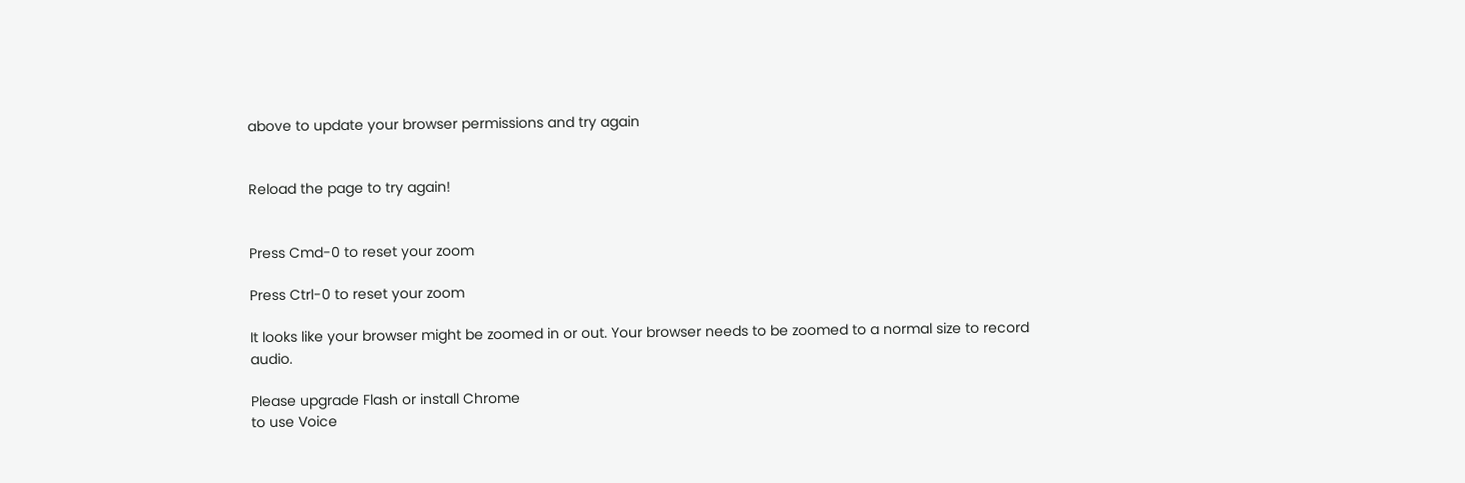above to update your browser permissions and try again


Reload the page to try again!


Press Cmd-0 to reset your zoom

Press Ctrl-0 to reset your zoom

It looks like your browser might be zoomed in or out. Your browser needs to be zoomed to a normal size to record audio.

Please upgrade Flash or install Chrome
to use Voice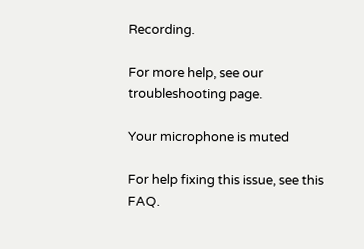Recording.

For more help, see our troubleshooting page.

Your microphone is muted

For help fixing this issue, see this FAQ.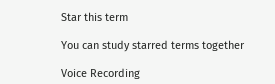Star this term

You can study starred terms together

Voice Recording